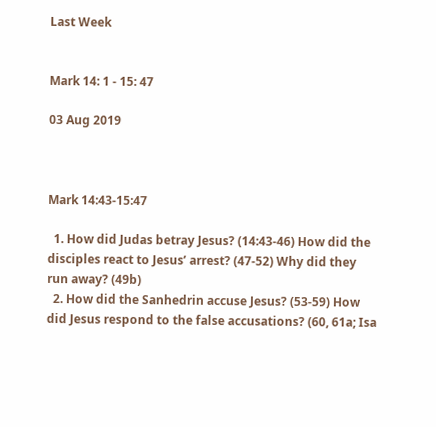Last Week


Mark 14: 1 - 15: 47

03 Aug 2019



Mark 14:43-15:47

  1. How did Judas betray Jesus? (14:43-46) How did the disciples react to Jesus’ arrest? (47-52) Why did they run away? (49b)
  2. How did the Sanhedrin accuse Jesus? (53-59) How did Jesus respond to the false accusations? (60, 61a; Isa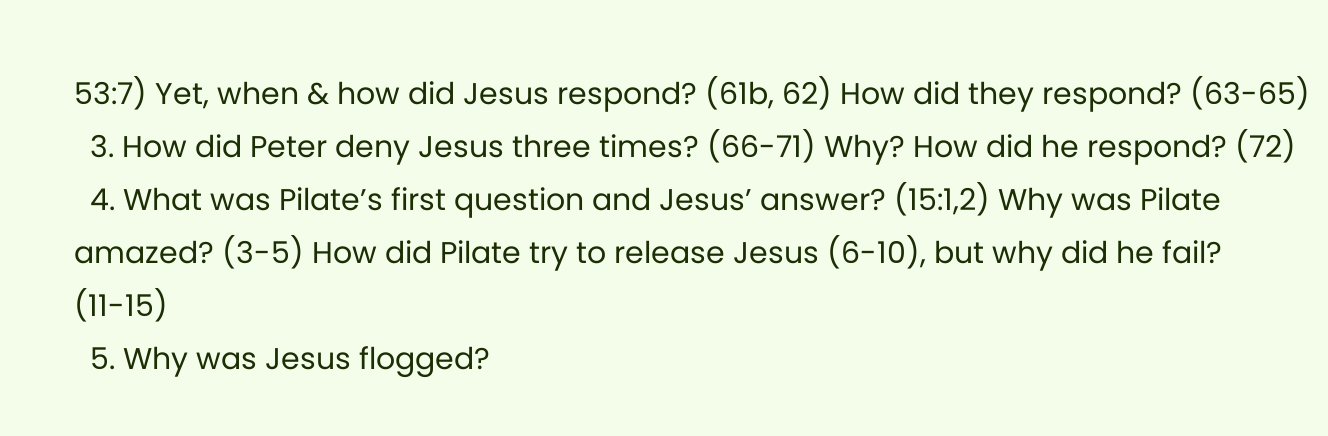53:7) Yet, when & how did Jesus respond? (61b, 62) How did they respond? (63-65)
  3. How did Peter deny Jesus three times? (66-71) Why? How did he respond? (72)
  4. What was Pilate’s first question and Jesus’ answer? (15:1,2) Why was Pilate amazed? (3-5) How did Pilate try to release Jesus (6-10), but why did he fail? (11-15)
  5. Why was Jesus flogged?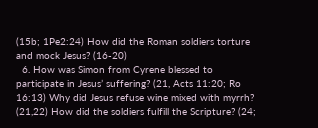(15b; 1Pe2:24) How did the Roman soldiers torture and mock Jesus? (16-20)
  6. How was Simon from Cyrene blessed to participate in Jesus’ suffering? (21, Acts 11:20; Ro 16:13) Why did Jesus refuse wine mixed with myrrh? (21,22) How did the soldiers fulfill the Scripture? (24;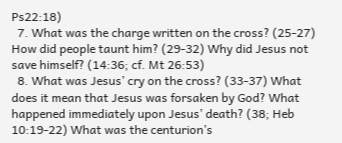Ps22:18)
  7. What was the charge written on the cross? (25-27) How did people taunt him? (29-32) Why did Jesus not save himself? (14:36; cf. Mt 26:53)
  8. What was Jesus’ cry on the cross? (33-37) What does it mean that Jesus was forsaken by God? What happened immediately upon Jesus’ death? (38; Heb 10:19-22) What was the centurion’s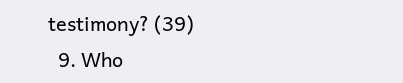testimony? (39)
  9. Who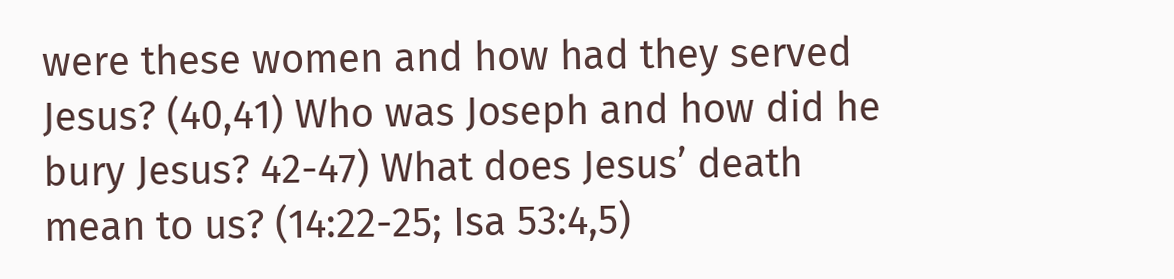were these women and how had they served Jesus? (40,41) Who was Joseph and how did he bury Jesus? 42-47) What does Jesus’ death mean to us? (14:22-25; Isa 53:4,5)